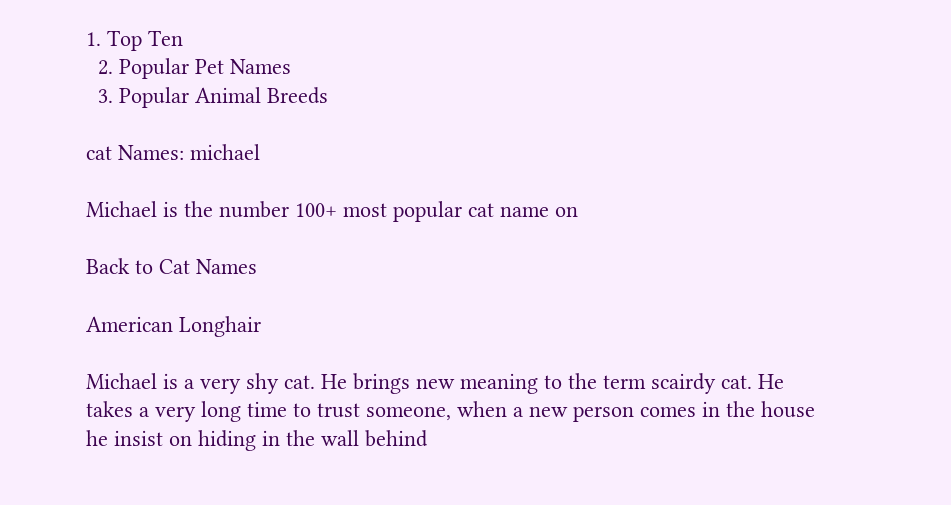1. Top Ten
  2. Popular Pet Names
  3. Popular Animal Breeds

cat Names: michael

Michael is the number 100+ most popular cat name on

Back to Cat Names

American Longhair

Michael is a very shy cat. He brings new meaning to the term scairdy cat. He takes a very long time to trust someone, when a new person comes in the house he insist on hiding in the wall behind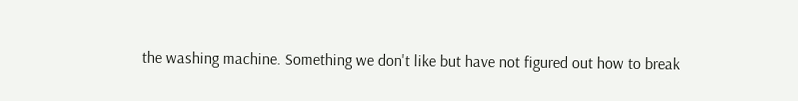the washing machine. Something we don't like but have not figured out how to break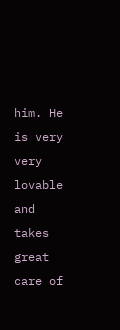him. He is very very lovable and takes great care of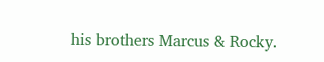his brothers Marcus & Rocky.